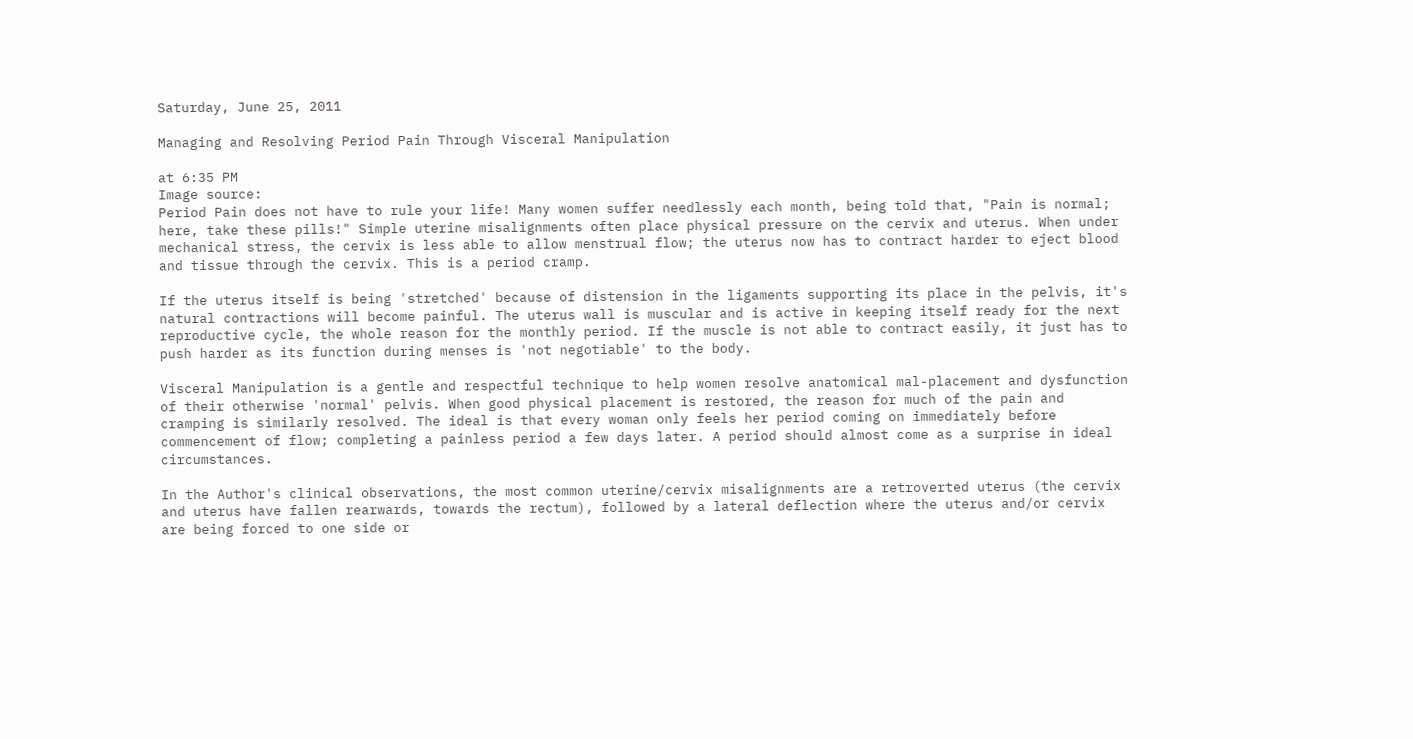Saturday, June 25, 2011

Managing and Resolving Period Pain Through Visceral Manipulation

at 6:35 PM
Image source:
Period Pain does not have to rule your life! Many women suffer needlessly each month, being told that, "Pain is normal; here, take these pills!" Simple uterine misalignments often place physical pressure on the cervix and uterus. When under mechanical stress, the cervix is less able to allow menstrual flow; the uterus now has to contract harder to eject blood and tissue through the cervix. This is a period cramp.

If the uterus itself is being 'stretched' because of distension in the ligaments supporting its place in the pelvis, it's natural contractions will become painful. The uterus wall is muscular and is active in keeping itself ready for the next reproductive cycle, the whole reason for the monthly period. If the muscle is not able to contract easily, it just has to push harder as its function during menses is 'not negotiable' to the body.

Visceral Manipulation is a gentle and respectful technique to help women resolve anatomical mal-placement and dysfunction of their otherwise 'normal' pelvis. When good physical placement is restored, the reason for much of the pain and cramping is similarly resolved. The ideal is that every woman only feels her period coming on immediately before commencement of flow; completing a painless period a few days later. A period should almost come as a surprise in ideal circumstances.

In the Author's clinical observations, the most common uterine/cervix misalignments are a retroverted uterus (the cervix and uterus have fallen rearwards, towards the rectum), followed by a lateral deflection where the uterus and/or cervix are being forced to one side or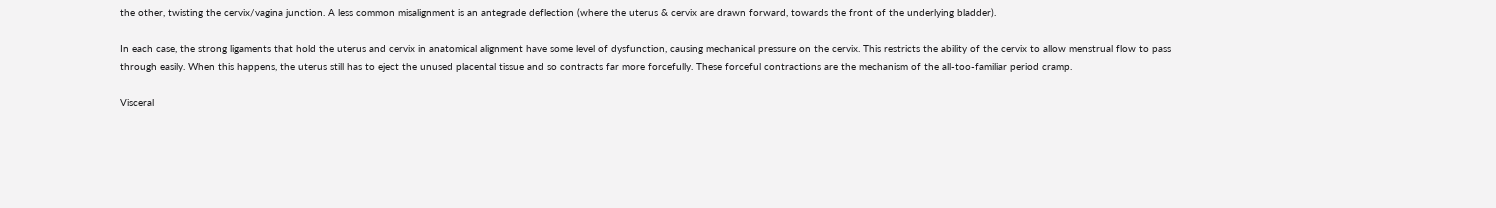the other, twisting the cervix/vagina junction. A less common misalignment is an antegrade deflection (where the uterus & cervix are drawn forward, towards the front of the underlying bladder).

In each case, the strong ligaments that hold the uterus and cervix in anatomical alignment have some level of dysfunction, causing mechanical pressure on the cervix. This restricts the ability of the cervix to allow menstrual flow to pass through easily. When this happens, the uterus still has to eject the unused placental tissue and so contracts far more forcefully. These forceful contractions are the mechanism of the all-too-familiar period cramp.

Visceral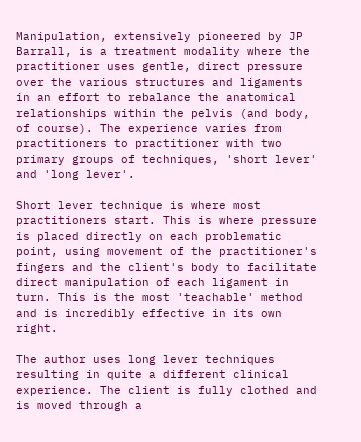Manipulation, extensively pioneered by JP Barrall, is a treatment modality where the practitioner uses gentle, direct pressure over the various structures and ligaments in an effort to rebalance the anatomical relationships within the pelvis (and body, of course). The experience varies from practitioners to practitioner with two primary groups of techniques, 'short lever' and 'long lever'.

Short lever technique is where most practitioners start. This is where pressure is placed directly on each problematic point, using movement of the practitioner's fingers and the client's body to facilitate direct manipulation of each ligament in turn. This is the most 'teachable' method and is incredibly effective in its own right.

The author uses long lever techniques resulting in quite a different clinical experience. The client is fully clothed and is moved through a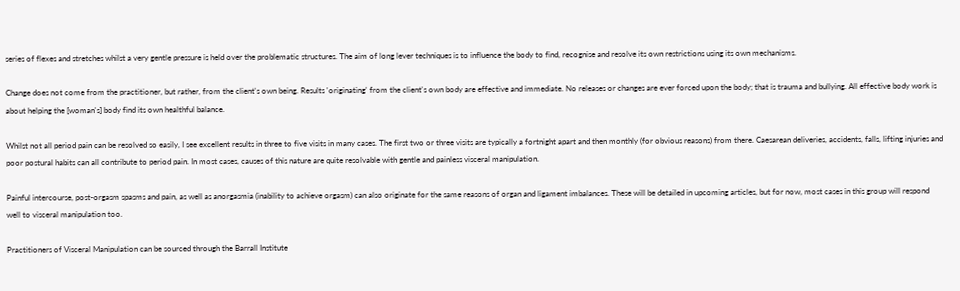series of flexes and stretches whilst a very gentle pressure is held over the problematic structures. The aim of long lever techniques is to influence the body to find, recognise and resolve its own restrictions using its own mechanisms.

Change does not come from the practitioner, but rather, from the client's own being. Results 'originating' from the client's own body are effective and immediate. No releases or changes are ever forced upon the body; that is trauma and bullying. All effective body work is about helping the [woman's] body find its own healthful balance.

Whilst not all period pain can be resolved so easily, I see excellent results in three to five visits in many cases. The first two or three visits are typically a fortnight apart and then monthly (for obvious reasons) from there. Caesarean deliveries, accidents, falls, lifting injuries and poor postural habits can all contribute to period pain. In most cases, causes of this nature are quite resolvable with gentle and painless visceral manipulation.

Painful intercourse, post-orgasm spasms and pain, as well as anorgasmia (inability to achieve orgasm) can also originate for the same reasons of organ and ligament imbalances. These will be detailed in upcoming articles, but for now, most cases in this group will respond well to visceral manipulation too.

Practitioners of Visceral Manipulation can be sourced through the Barrall Institute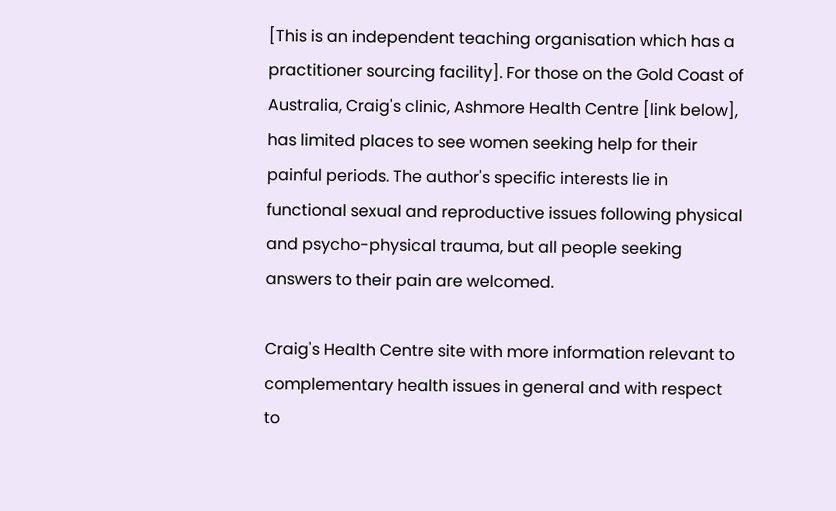[This is an independent teaching organisation which has a practitioner sourcing facility]. For those on the Gold Coast of Australia, Craig's clinic, Ashmore Health Centre [link below], has limited places to see women seeking help for their painful periods. The author's specific interests lie in functional sexual and reproductive issues following physical and psycho-physical trauma, but all people seeking answers to their pain are welcomed.

Craig's Health Centre site with more information relevant to complementary health issues in general and with respect to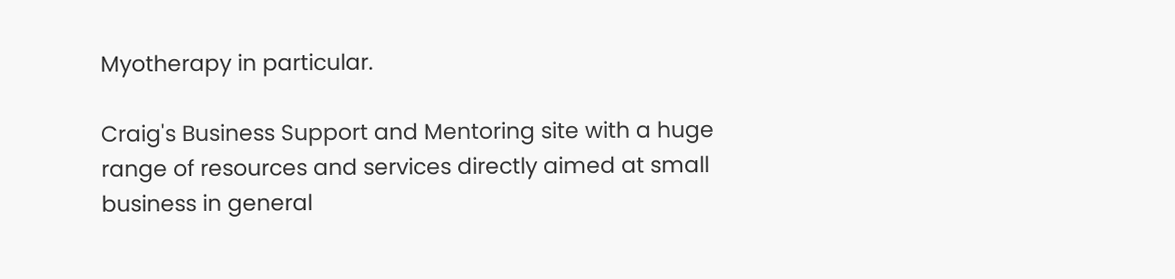Myotherapy in particular.

Craig's Business Support and Mentoring site with a huge range of resources and services directly aimed at small business in general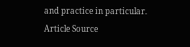and practice in particular.
Article Source